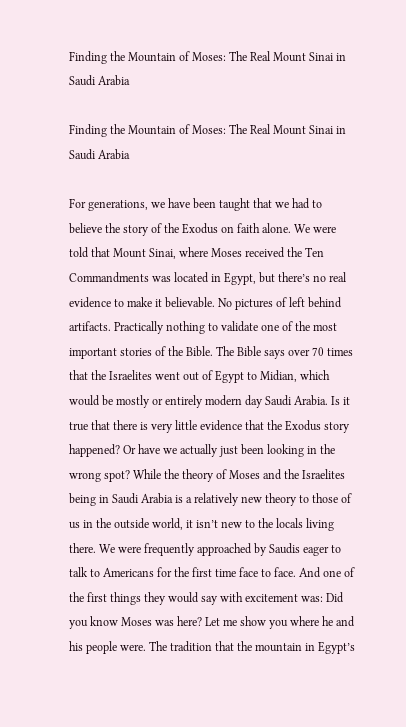Finding the Mountain of Moses: The Real Mount Sinai in Saudi Arabia

Finding the Mountain of Moses: The Real Mount Sinai in Saudi Arabia

For generations, we have been taught that we had to believe the story of the Exodus on faith alone. We were told that Mount Sinai, where Moses received the Ten Commandments was located in Egypt, but there’s no real evidence to make it believable. No pictures of left behind artifacts. Practically nothing to validate one of the most important stories of the Bible. The Bible says over 70 times that the Israelites went out of Egypt to Midian, which would be mostly or entirely modern day Saudi Arabia. Is it true that there is very little evidence that the Exodus story happened? Or have we actually just been looking in the wrong spot? While the theory of Moses and the Israelites being in Saudi Arabia is a relatively new theory to those of us in the outside world, it isn’t new to the locals living there. We were frequently approached by Saudis eager to talk to Americans for the first time face to face. And one of the first things they would say with excitement was: Did you know Moses was here? Let me show you where he and his people were. The tradition that the mountain in Egypt’s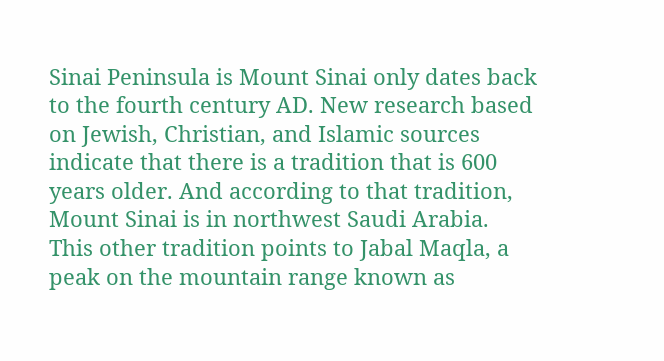Sinai Peninsula is Mount Sinai only dates back to the fourth century AD. New research based on Jewish, Christian, and Islamic sources indicate that there is a tradition that is 600 years older. And according to that tradition, Mount Sinai is in northwest Saudi Arabia. This other tradition points to Jabal Maqla, a peak on the mountain range known as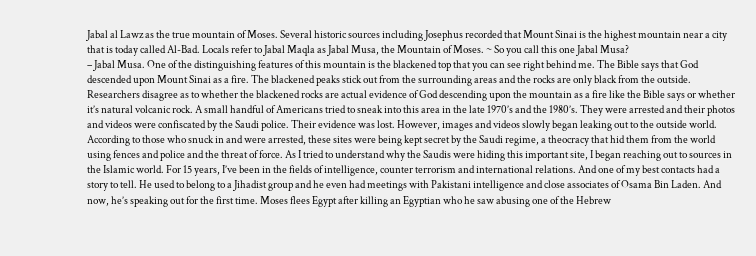Jabal al Lawz as the true mountain of Moses. Several historic sources including Josephus recorded that Mount Sinai is the highest mountain near a city that is today called Al-Bad. Locals refer to Jabal Maqla as Jabal Musa, the Mountain of Moses. ~ So you call this one Jabal Musa?
– Jabal Musa. One of the distinguishing features of this mountain is the blackened top that you can see right behind me. The Bible says that God descended upon Mount Sinai as a fire. The blackened peaks stick out from the surrounding areas and the rocks are only black from the outside. Researchers disagree as to whether the blackened rocks are actual evidence of God descending upon the mountain as a fire like the Bible says or whether it’s natural volcanic rock. A small handful of Americans tried to sneak into this area in the late 1970’s and the 1980’s. They were arrested and their photos and videos were confiscated by the Saudi police. Their evidence was lost. However, images and videos slowly began leaking out to the outside world. According to those who snuck in and were arrested, these sites were being kept secret by the Saudi regime, a theocracy that hid them from the world using fences and police and the threat of force. As I tried to understand why the Saudis were hiding this important site, I began reaching out to sources in the Islamic world. For 15 years, I’ve been in the fields of intelligence, counter terrorism and international relations. And one of my best contacts had a story to tell. He used to belong to a Jihadist group and he even had meetings with Pakistani intelligence and close associates of Osama Bin Laden. And now, he’s speaking out for the first time. Moses flees Egypt after killing an Egyptian who he saw abusing one of the Hebrew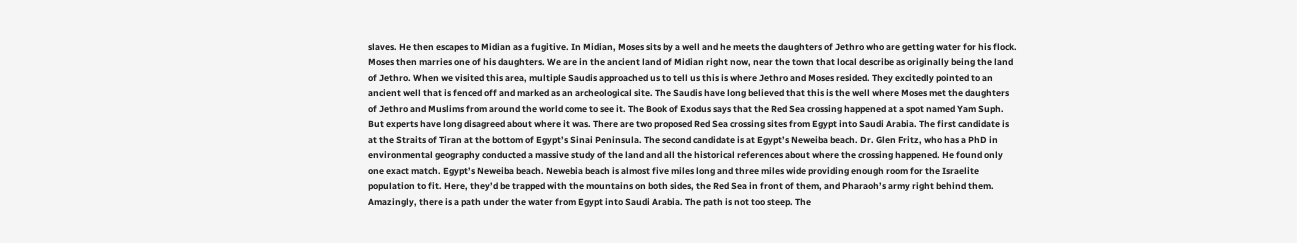slaves. He then escapes to Midian as a fugitive. In Midian, Moses sits by a well and he meets the daughters of Jethro who are getting water for his flock. Moses then marries one of his daughters. We are in the ancient land of Midian right now, near the town that local describe as originally being the land of Jethro. When we visited this area, multiple Saudis approached us to tell us this is where Jethro and Moses resided. They excitedly pointed to an ancient well that is fenced off and marked as an archeological site. The Saudis have long believed that this is the well where Moses met the daughters of Jethro and Muslims from around the world come to see it. The Book of Exodus says that the Red Sea crossing happened at a spot named Yam Suph. But experts have long disagreed about where it was. There are two proposed Red Sea crossing sites from Egypt into Saudi Arabia. The first candidate is at the Straits of Tiran at the bottom of Egypt’s Sinai Peninsula. The second candidate is at Egypt’s Neweiba beach. Dr. Glen Fritz, who has a PhD in environmental geography conducted a massive study of the land and all the historical references about where the crossing happened. He found only one exact match. Egypt’s Neweiba beach. Newebia beach is almost five miles long and three miles wide providing enough room for the Israelite population to fit. Here, they’d be trapped with the mountains on both sides, the Red Sea in front of them, and Pharaoh’s army right behind them. Amazingly, there is a path under the water from Egypt into Saudi Arabia. The path is not too steep. The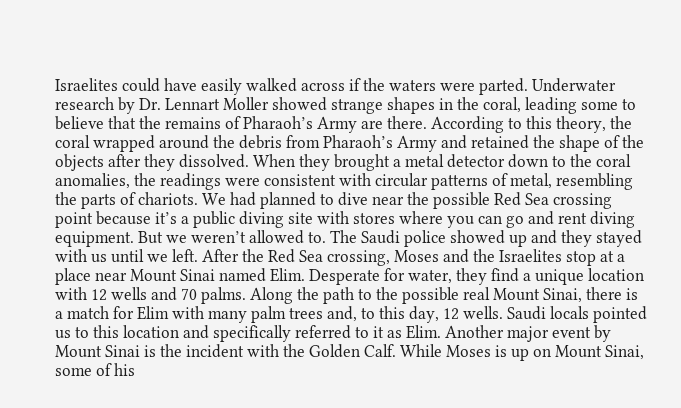Israelites could have easily walked across if the waters were parted. Underwater research by Dr. Lennart Moller showed strange shapes in the coral, leading some to believe that the remains of Pharaoh’s Army are there. According to this theory, the coral wrapped around the debris from Pharaoh’s Army and retained the shape of the objects after they dissolved. When they brought a metal detector down to the coral anomalies, the readings were consistent with circular patterns of metal, resembling the parts of chariots. We had planned to dive near the possible Red Sea crossing point because it’s a public diving site with stores where you can go and rent diving equipment. But we weren’t allowed to. The Saudi police showed up and they stayed with us until we left. After the Red Sea crossing, Moses and the Israelites stop at a place near Mount Sinai named Elim. Desperate for water, they find a unique location with 12 wells and 70 palms. Along the path to the possible real Mount Sinai, there is a match for Elim with many palm trees and, to this day, 12 wells. Saudi locals pointed us to this location and specifically referred to it as Elim. Another major event by Mount Sinai is the incident with the Golden Calf. While Moses is up on Mount Sinai, some of his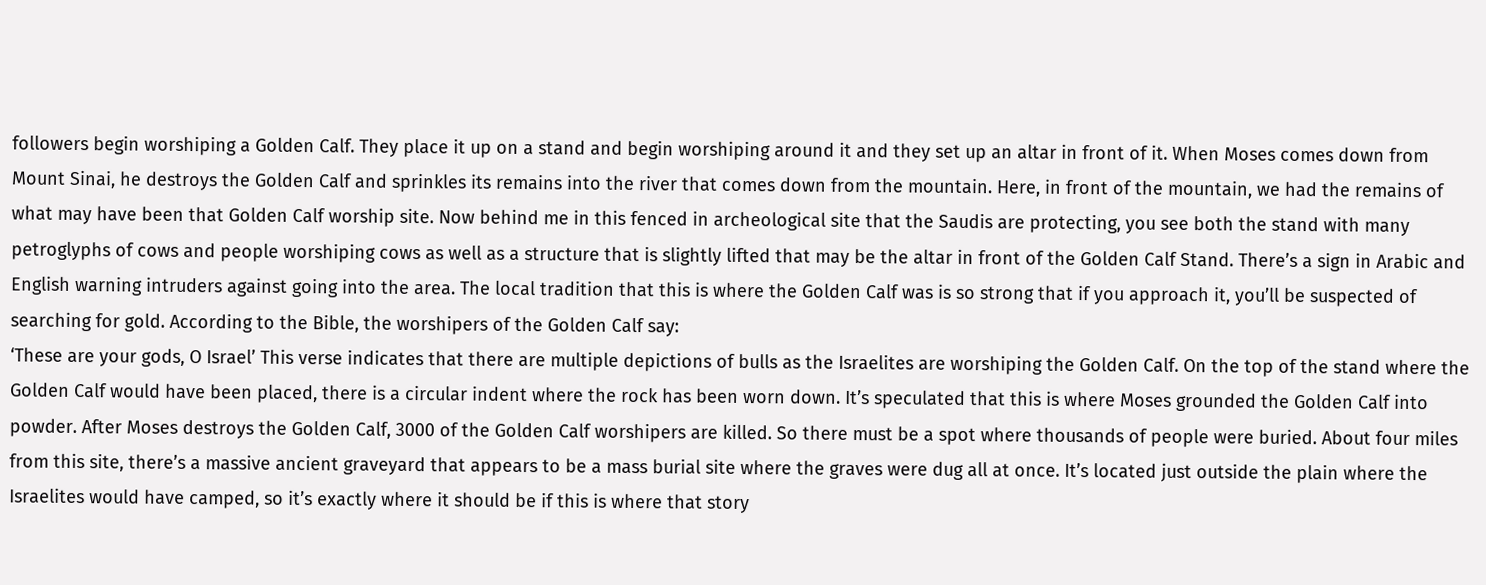followers begin worshiping a Golden Calf. They place it up on a stand and begin worshiping around it and they set up an altar in front of it. When Moses comes down from Mount Sinai, he destroys the Golden Calf and sprinkles its remains into the river that comes down from the mountain. Here, in front of the mountain, we had the remains of what may have been that Golden Calf worship site. Now behind me in this fenced in archeological site that the Saudis are protecting, you see both the stand with many petroglyphs of cows and people worshiping cows as well as a structure that is slightly lifted that may be the altar in front of the Golden Calf Stand. There’s a sign in Arabic and English warning intruders against going into the area. The local tradition that this is where the Golden Calf was is so strong that if you approach it, you’ll be suspected of searching for gold. According to the Bible, the worshipers of the Golden Calf say:
‘These are your gods, O Israel’ This verse indicates that there are multiple depictions of bulls as the Israelites are worshiping the Golden Calf. On the top of the stand where the Golden Calf would have been placed, there is a circular indent where the rock has been worn down. It’s speculated that this is where Moses grounded the Golden Calf into powder. After Moses destroys the Golden Calf, 3000 of the Golden Calf worshipers are killed. So there must be a spot where thousands of people were buried. About four miles from this site, there’s a massive ancient graveyard that appears to be a mass burial site where the graves were dug all at once. It’s located just outside the plain where the Israelites would have camped, so it’s exactly where it should be if this is where that story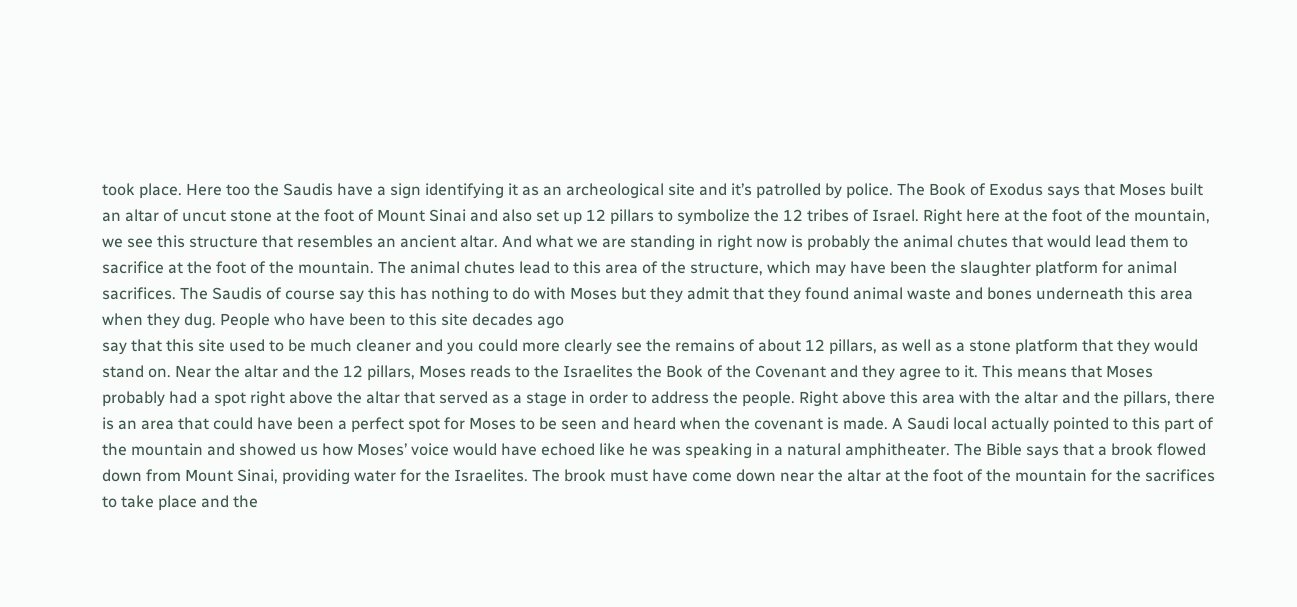took place. Here too the Saudis have a sign identifying it as an archeological site and it’s patrolled by police. The Book of Exodus says that Moses built an altar of uncut stone at the foot of Mount Sinai and also set up 12 pillars to symbolize the 12 tribes of Israel. Right here at the foot of the mountain, we see this structure that resembles an ancient altar. And what we are standing in right now is probably the animal chutes that would lead them to sacrifice at the foot of the mountain. The animal chutes lead to this area of the structure, which may have been the slaughter platform for animal sacrifices. The Saudis of course say this has nothing to do with Moses but they admit that they found animal waste and bones underneath this area when they dug. People who have been to this site decades ago
say that this site used to be much cleaner and you could more clearly see the remains of about 12 pillars, as well as a stone platform that they would stand on. Near the altar and the 12 pillars, Moses reads to the Israelites the Book of the Covenant and they agree to it. This means that Moses probably had a spot right above the altar that served as a stage in order to address the people. Right above this area with the altar and the pillars, there is an area that could have been a perfect spot for Moses to be seen and heard when the covenant is made. A Saudi local actually pointed to this part of the mountain and showed us how Moses’ voice would have echoed like he was speaking in a natural amphitheater. The Bible says that a brook flowed down from Mount Sinai, providing water for the Israelites. The brook must have come down near the altar at the foot of the mountain for the sacrifices to take place and the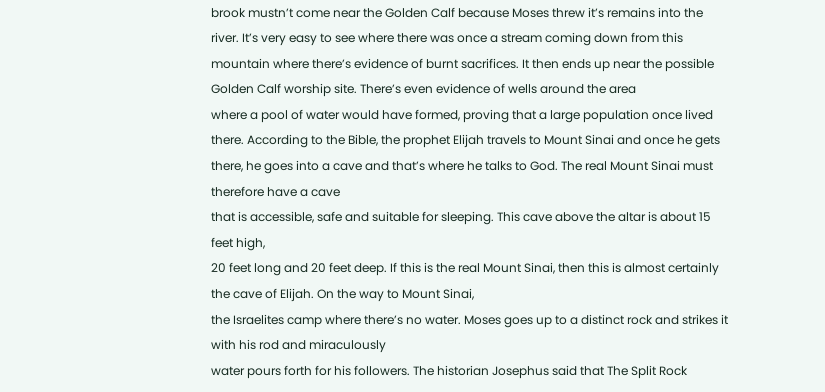brook mustn’t come near the Golden Calf because Moses threw it’s remains into the river. It’s very easy to see where there was once a stream coming down from this mountain where there’s evidence of burnt sacrifices. It then ends up near the possible Golden Calf worship site. There’s even evidence of wells around the area
where a pool of water would have formed, proving that a large population once lived there. According to the Bible, the prophet Elijah travels to Mount Sinai and once he gets there, he goes into a cave and that’s where he talks to God. The real Mount Sinai must therefore have a cave
that is accessible, safe and suitable for sleeping. This cave above the altar is about 15 feet high,
20 feet long and 20 feet deep. If this is the real Mount Sinai, then this is almost certainly the cave of Elijah. On the way to Mount Sinai,
the Israelites camp where there’s no water. Moses goes up to a distinct rock and strikes it with his rod and miraculously
water pours forth for his followers. The historian Josephus said that The Split Rock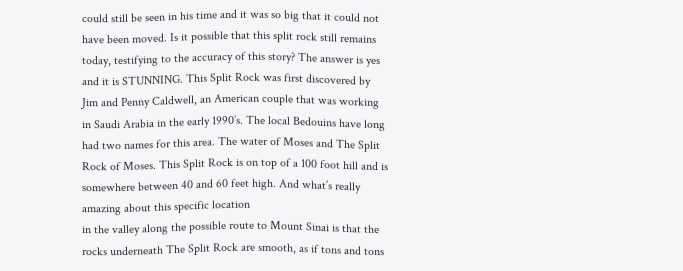could still be seen in his time and it was so big that it could not have been moved. Is it possible that this split rock still remains today, testifying to the accuracy of this story? The answer is yes and it is STUNNING. This Split Rock was first discovered by Jim and Penny Caldwell, an American couple that was working
in Saudi Arabia in the early 1990’s. The local Bedouins have long had two names for this area. The water of Moses and The Split Rock of Moses. This Split Rock is on top of a 100 foot hill and is somewhere between 40 and 60 feet high. And what’s really amazing about this specific location
in the valley along the possible route to Mount Sinai is that the rocks underneath The Split Rock are smooth, as if tons and tons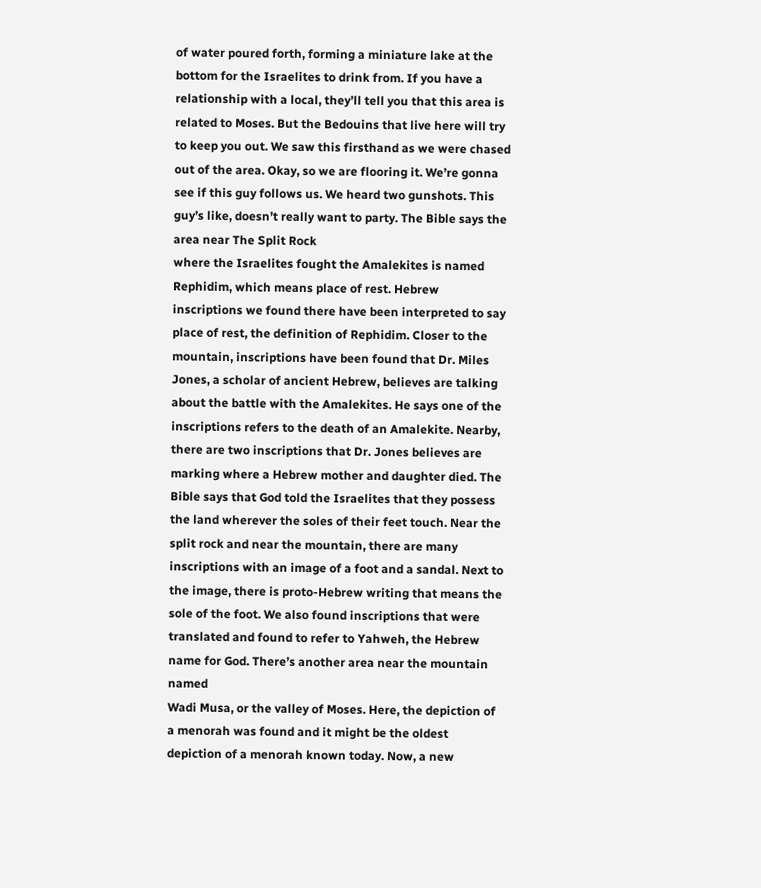of water poured forth, forming a miniature lake at the bottom for the Israelites to drink from. If you have a relationship with a local, they’ll tell you that this area is related to Moses. But the Bedouins that live here will try to keep you out. We saw this firsthand as we were chased out of the area. Okay, so we are flooring it. We’re gonna see if this guy follows us. We heard two gunshots. This guy’s like, doesn’t really want to party. The Bible says the area near The Split Rock
where the Israelites fought the Amalekites is named Rephidim, which means place of rest. Hebrew inscriptions we found there have been interpreted to say place of rest, the definition of Rephidim. Closer to the mountain, inscriptions have been found that Dr. Miles Jones, a scholar of ancient Hebrew, believes are talking about the battle with the Amalekites. He says one of the inscriptions refers to the death of an Amalekite. Nearby, there are two inscriptions that Dr. Jones believes are marking where a Hebrew mother and daughter died. The Bible says that God told the Israelites that they possess the land wherever the soles of their feet touch. Near the split rock and near the mountain, there are many inscriptions with an image of a foot and a sandal. Next to the image, there is proto-Hebrew writing that means the sole of the foot. We also found inscriptions that were translated and found to refer to Yahweh, the Hebrew name for God. There’s another area near the mountain named
Wadi Musa, or the valley of Moses. Here, the depiction of a menorah was found and it might be the oldest depiction of a menorah known today. Now, a new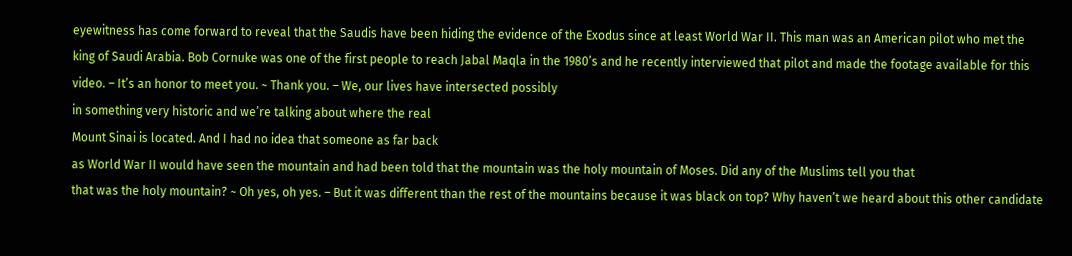eyewitness has come forward to reveal that the Saudis have been hiding the evidence of the Exodus since at least World War II. This man was an American pilot who met the king of Saudi Arabia. Bob Cornuke was one of the first people to reach Jabal Maqla in the 1980’s and he recently interviewed that pilot and made the footage available for this video. – It’s an honor to meet you. ~ Thank you. – We, our lives have intersected possibly
in something very historic and we’re talking about where the real
Mount Sinai is located. And I had no idea that someone as far back
as World War II would have seen the mountain and had been told that the mountain was the holy mountain of Moses. Did any of the Muslims tell you that
that was the holy mountain? ~ Oh yes, oh yes. – But it was different than the rest of the mountains because it was black on top? Why haven’t we heard about this other candidate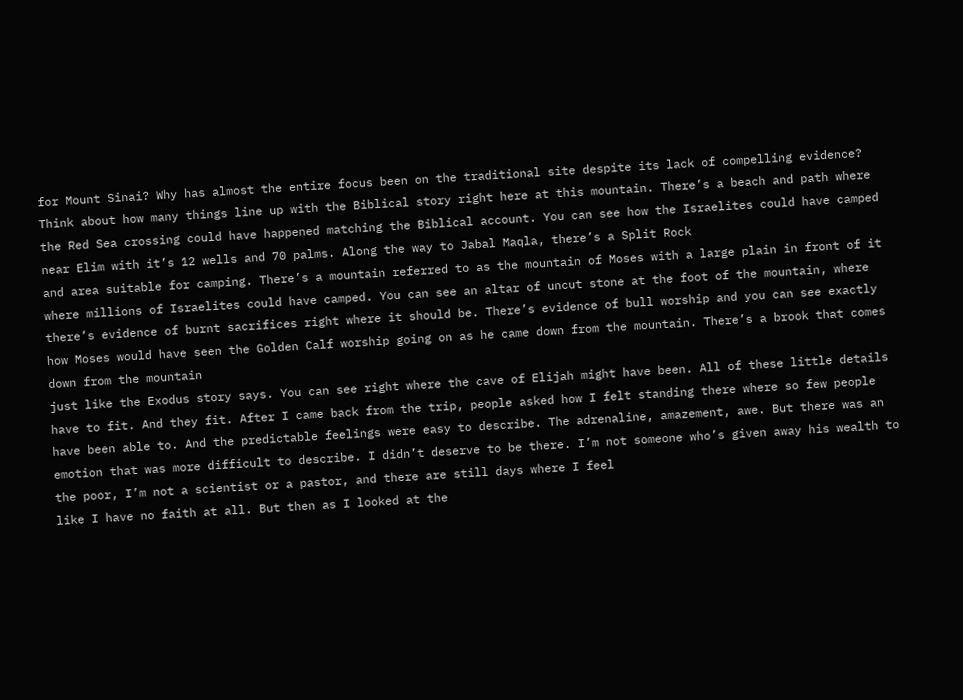for Mount Sinai? Why has almost the entire focus been on the traditional site despite its lack of compelling evidence? Think about how many things line up with the Biblical story right here at this mountain. There’s a beach and path where the Red Sea crossing could have happened matching the Biblical account. You can see how the Israelites could have camped near Elim with it’s 12 wells and 70 palms. Along the way to Jabal Maqla, there’s a Split Rock
and area suitable for camping. There’s a mountain referred to as the mountain of Moses with a large plain in front of it where millions of Israelites could have camped. You can see an altar of uncut stone at the foot of the mountain, where there’s evidence of burnt sacrifices right where it should be. There’s evidence of bull worship and you can see exactly how Moses would have seen the Golden Calf worship going on as he came down from the mountain. There’s a brook that comes down from the mountain
just like the Exodus story says. You can see right where the cave of Elijah might have been. All of these little details have to fit. And they fit. After I came back from the trip, people asked how I felt standing there where so few people have been able to. And the predictable feelings were easy to describe. The adrenaline, amazement, awe. But there was an emotion that was more difficult to describe. I didn’t deserve to be there. I’m not someone who’s given away his wealth to the poor, I’m not a scientist or a pastor, and there are still days where I feel
like I have no faith at all. But then as I looked at the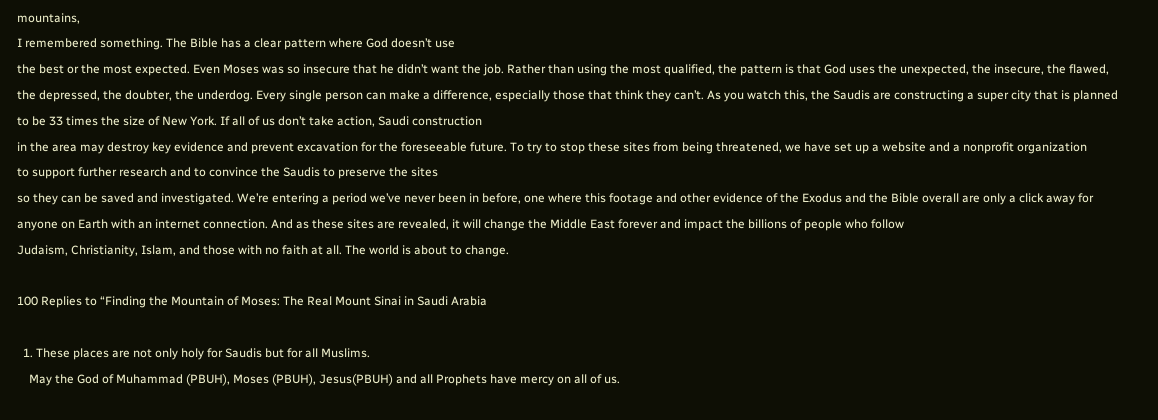mountains,
I remembered something. The Bible has a clear pattern where God doesn’t use
the best or the most expected. Even Moses was so insecure that he didn’t want the job. Rather than using the most qualified, the pattern is that God uses the unexpected, the insecure, the flawed, the depressed, the doubter, the underdog. Every single person can make a difference, especially those that think they can’t. As you watch this, the Saudis are constructing a super city that is planned to be 33 times the size of New York. If all of us don’t take action, Saudi construction
in the area may destroy key evidence and prevent excavation for the foreseeable future. To try to stop these sites from being threatened, we have set up a website and a nonprofit organization
to support further research and to convince the Saudis to preserve the sites
so they can be saved and investigated. We’re entering a period we’ve never been in before, one where this footage and other evidence of the Exodus and the Bible overall are only a click away for anyone on Earth with an internet connection. And as these sites are revealed, it will change the Middle East forever and impact the billions of people who follow
Judaism, Christianity, Islam, and those with no faith at all. The world is about to change.

100 Replies to “Finding the Mountain of Moses: The Real Mount Sinai in Saudi Arabia

  1. These places are not only holy for Saudis but for all Muslims.
    May the God of Muhammad (PBUH), Moses (PBUH), Jesus(PBUH) and all Prophets have mercy on all of us.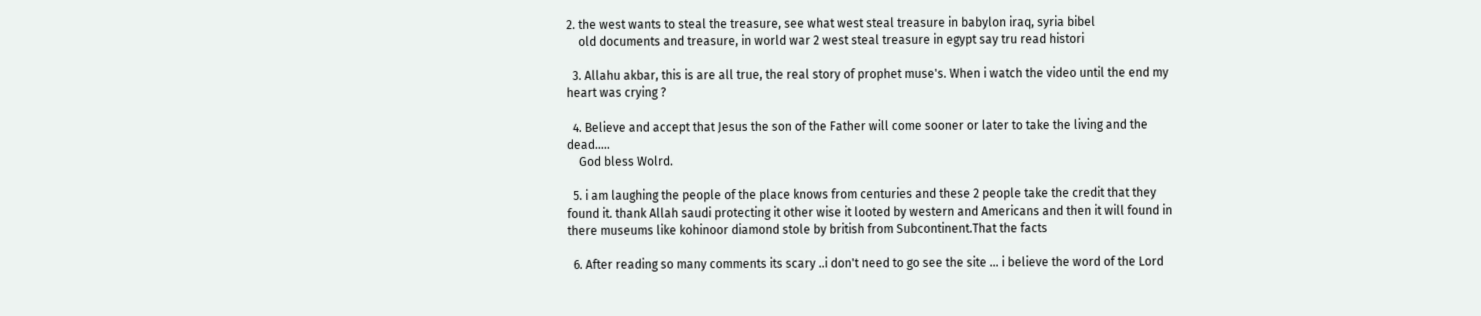2. the west wants to steal the treasure, see what west steal treasure in babylon iraq, syria bibel
    old documents and treasure, in world war 2 west steal treasure in egypt say tru read histori

  3. Allahu akbar, this is are all true, the real story of prophet muse's. When i watch the video until the end my heart was crying ?

  4. Believe and accept that Jesus the son of the Father will come sooner or later to take the living and the dead…..
    God bless Wolrd.

  5. i am laughing the people of the place knows from centuries and these 2 people take the credit that they found it. thank Allah saudi protecting it other wise it looted by western and Americans and then it will found in there museums like kohinoor diamond stole by british from Subcontinent.That the facts

  6. After reading so many comments its scary ..i don't need to go see the site … i believe the word of the Lord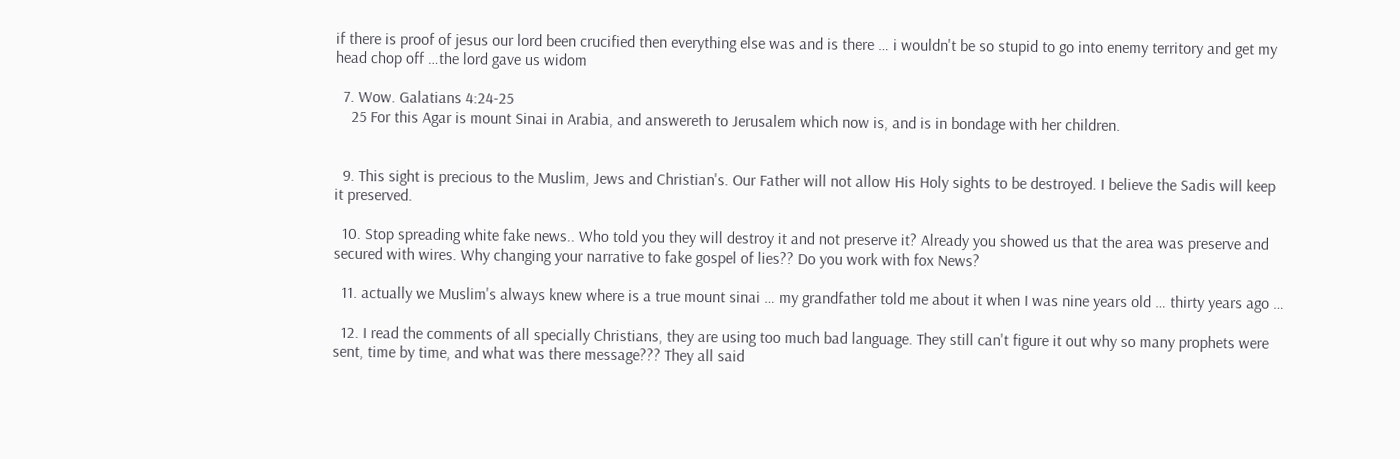if there is proof of jesus our lord been crucified then everything else was and is there … i wouldn't be so stupid to go into enemy territory and get my head chop off …the lord gave us widom

  7. Wow. Galatians 4:24-25
    25 For this Agar is mount Sinai in Arabia, and answereth to Jerusalem which now is, and is in bondage with her children.


  9. This sight is precious to the Muslim, Jews and Christian's. Our Father will not allow His Holy sights to be destroyed. I believe the Sadis will keep it preserved.

  10. Stop spreading white fake news.. Who told you they will destroy it and not preserve it? Already you showed us that the area was preserve and secured with wires. Why changing your narrative to fake gospel of lies?? Do you work with fox News?

  11. actually we Muslim's always knew where is a true mount sinai … my grandfather told me about it when I was nine years old … thirty years ago …

  12. I read the comments of all specially Christians, they are using too much bad language. They still can't figure it out why so many prophets were sent, time by time, and what was there message??? They all said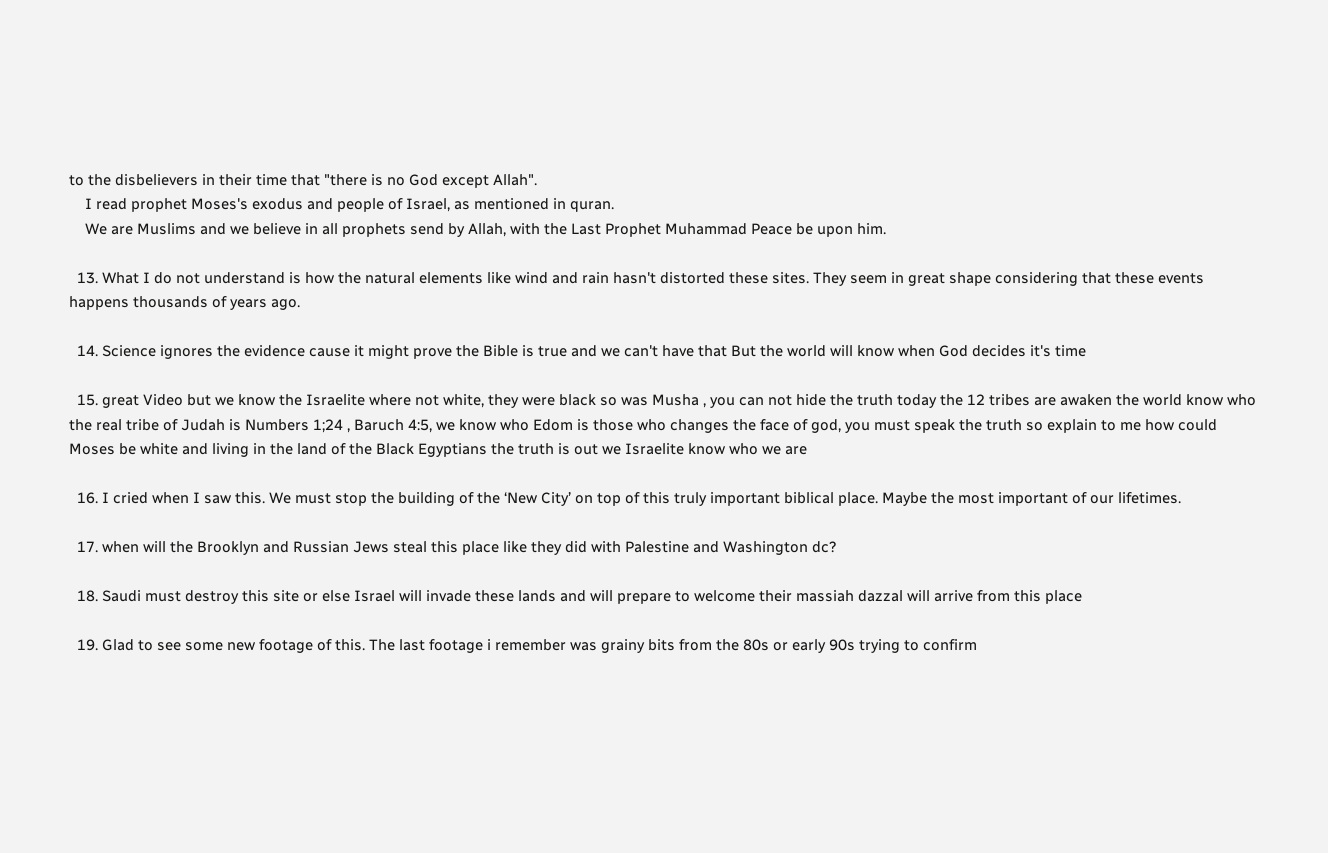to the disbelievers in their time that "there is no God except Allah".
    I read prophet Moses's exodus and people of Israel, as mentioned in quran.
    We are Muslims and we believe in all prophets send by Allah, with the Last Prophet Muhammad Peace be upon him.

  13. What I do not understand is how the natural elements like wind and rain hasn't distorted these sites. They seem in great shape considering that these events happens thousands of years ago.

  14. Science ignores the evidence cause it might prove the Bible is true and we can't have that But the world will know when God decides it's time

  15. great Video but we know the Israelite where not white, they were black so was Musha , you can not hide the truth today the 12 tribes are awaken the world know who the real tribe of Judah is Numbers 1;24 , Baruch 4:5, we know who Edom is those who changes the face of god, you must speak the truth so explain to me how could Moses be white and living in the land of the Black Egyptians the truth is out we Israelite know who we are

  16. I cried when I saw this. We must stop the building of the ‘New City’ on top of this truly important biblical place. Maybe the most important of our lifetimes.

  17. when will the Brooklyn and Russian Jews steal this place like they did with Palestine and Washington dc?

  18. Saudi must destroy this site or else Israel will invade these lands and will prepare to welcome their massiah dazzal will arrive from this place

  19. Glad to see some new footage of this. The last footage i remember was grainy bits from the 80s or early 90s trying to confirm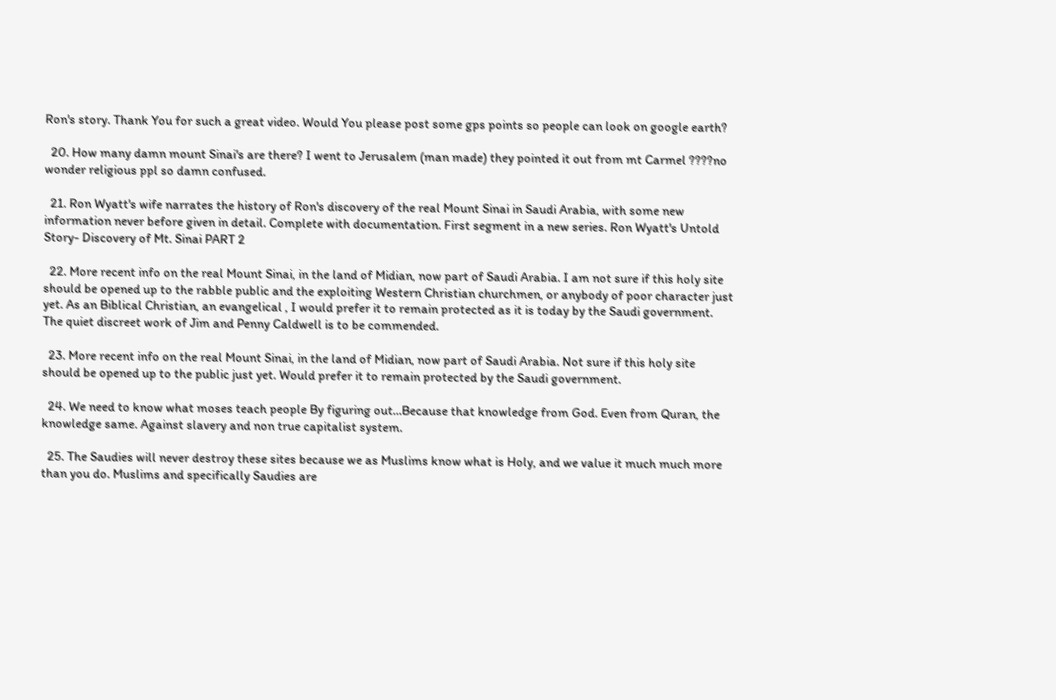Ron's story. Thank You for such a great video. Would You please post some gps points so people can look on google earth?

  20. How many damn mount Sinai's are there? I went to Jerusalem (man made) they pointed it out from mt Carmel ????no wonder religious ppl so damn confused.

  21. Ron Wyatt's wife narrates the history of Ron's discovery of the real Mount Sinai in Saudi Arabia, with some new information never before given in detail. Complete with documentation. First segment in a new series. Ron Wyatt's Untold Story- Discovery of Mt. Sinai PART 2

  22. More recent info on the real Mount Sinai, in the land of Midian, now part of Saudi Arabia. I am not sure if this holy site should be opened up to the rabble public and the exploiting Western Christian churchmen, or anybody of poor character just yet. As an Biblical Christian, an evangelical , I would prefer it to remain protected as it is today by the Saudi government. The quiet discreet work of Jim and Penny Caldwell is to be commended.

  23. More recent info on the real Mount Sinai, in the land of Midian, now part of Saudi Arabia. Not sure if this holy site should be opened up to the public just yet. Would prefer it to remain protected by the Saudi government.

  24. We need to know what moses teach people By figuring out…Because that knowledge from God. Even from Quran, the knowledge same. Against slavery and non true capitalist system.

  25. The Saudies will never destroy these sites because we as Muslims know what is Holy, and we value it much much more than you do. Muslims and specifically Saudies are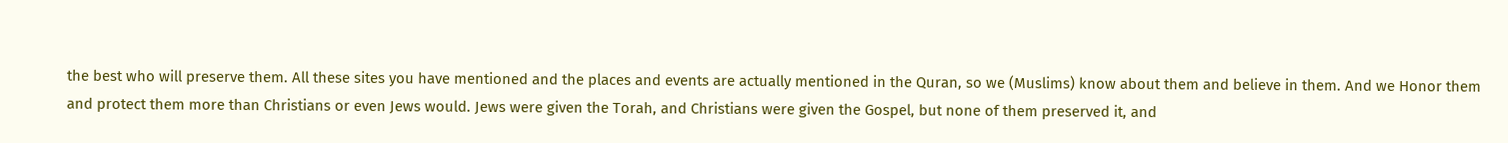the best who will preserve them. All these sites you have mentioned and the places and events are actually mentioned in the Quran, so we (Muslims) know about them and believe in them. And we Honor them and protect them more than Christians or even Jews would. Jews were given the Torah, and Christians were given the Gospel, but none of them preserved it, and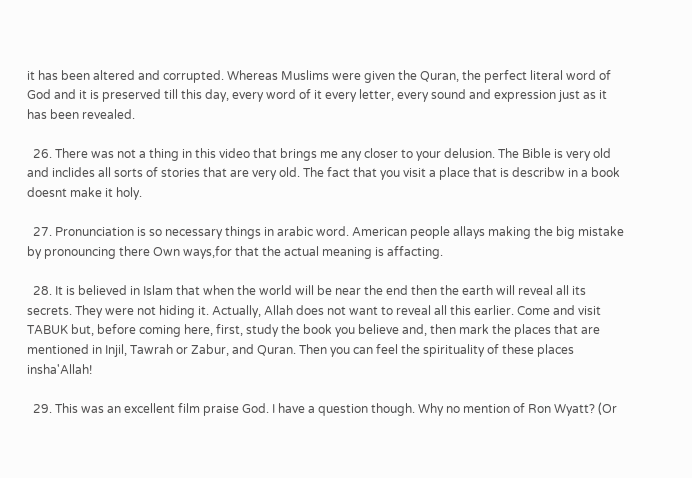it has been altered and corrupted. Whereas Muslims were given the Quran, the perfect literal word of God and it is preserved till this day, every word of it every letter, every sound and expression just as it has been revealed.

  26. There was not a thing in this video that brings me any closer to your delusion. The Bible is very old and inclides all sorts of stories that are very old. The fact that you visit a place that is describw in a book doesnt make it holy.

  27. Pronunciation is so necessary things in arabic word. American people allays making the big mistake by pronouncing there Own ways,for that the actual meaning is affacting.

  28. It is believed in Islam that when the world will be near the end then the earth will reveal all its secrets. They were not hiding it. Actually, Allah does not want to reveal all this earlier. Come and visit TABUK but, before coming here, first, study the book you believe and, then mark the places that are mentioned in Injil, Tawrah or Zabur, and Quran. Then you can feel the spirituality of these places insha'Allah!

  29. This was an excellent film praise God. I have a question though. Why no mention of Ron Wyatt? (Or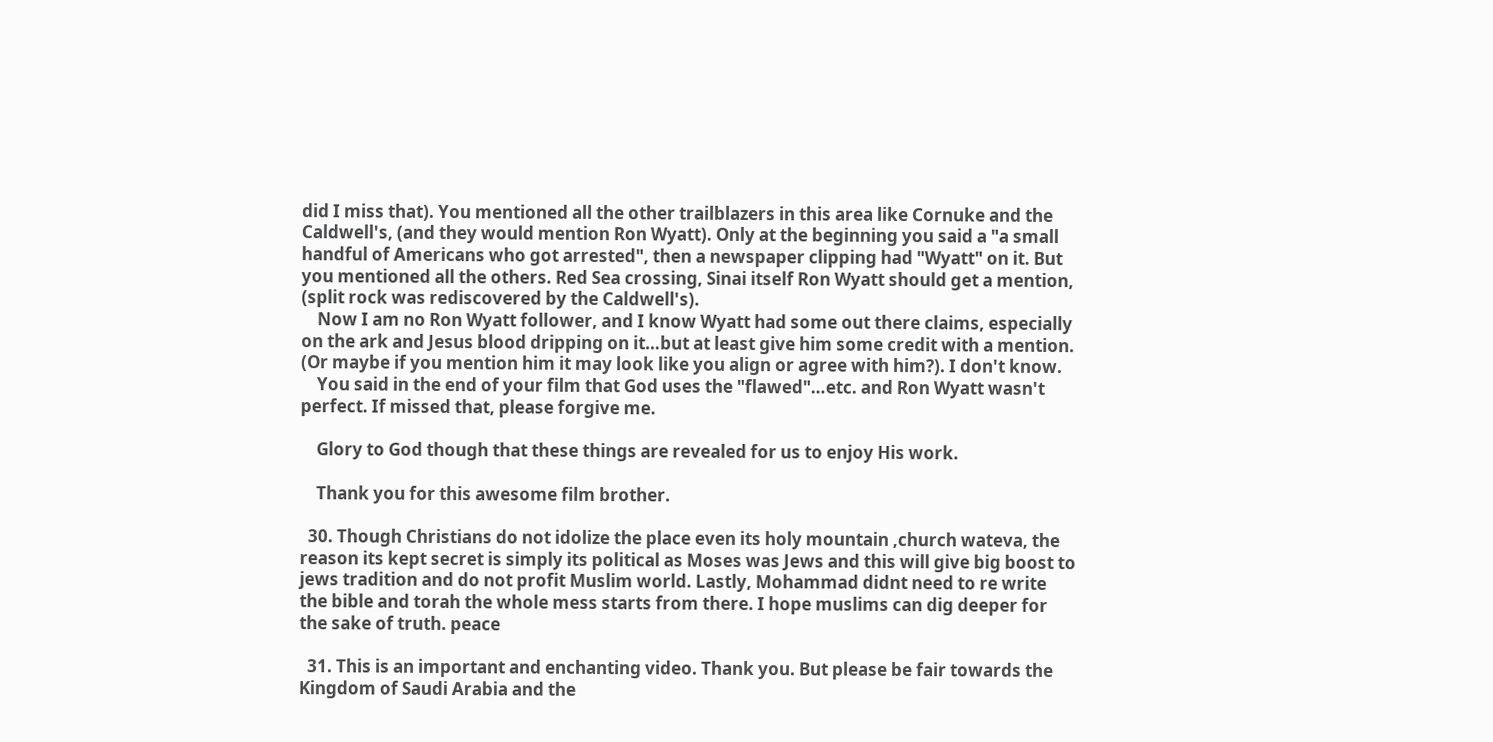did I miss that). You mentioned all the other trailblazers in this area like Cornuke and the Caldwell's, (and they would mention Ron Wyatt). Only at the beginning you said a "a small handful of Americans who got arrested", then a newspaper clipping had "Wyatt" on it. But you mentioned all the others. Red Sea crossing, Sinai itself Ron Wyatt should get a mention, (split rock was rediscovered by the Caldwell's).
    Now I am no Ron Wyatt follower, and I know Wyatt had some out there claims, especially on the ark and Jesus blood dripping on it…but at least give him some credit with a mention. (Or maybe if you mention him it may look like you align or agree with him?). I don't know.
    You said in the end of your film that God uses the "flawed"…etc. and Ron Wyatt wasn't perfect. If missed that, please forgive me.

    Glory to God though that these things are revealed for us to enjoy His work.

    Thank you for this awesome film brother.

  30. Though Christians do not idolize the place even its holy mountain ,church wateva, the reason its kept secret is simply its political as Moses was Jews and this will give big boost to jews tradition and do not profit Muslim world. Lastly, Mohammad didnt need to re write the bible and torah the whole mess starts from there. I hope muslims can dig deeper for the sake of truth. peace

  31. This is an important and enchanting video. Thank you. But please be fair towards the Kingdom of Saudi Arabia and the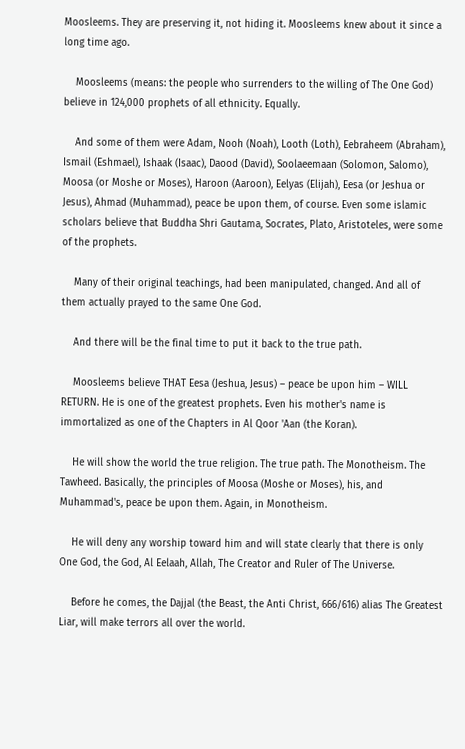Moosleems. They are preserving it, not hiding it. Moosleems knew about it since a long time ago.

    Moosleems (means: the people who surrenders to the willing of The One God) believe in 124,000 prophets of all ethnicity. Equally.

    And some of them were Adam, Nooh (Noah), Looth (Loth), Eebraheem (Abraham), Ismail (Eshmael), Ishaak (Isaac), Daood (David), Soolaeemaan (Solomon, Salomo), Moosa (or Moshe or Moses), Haroon (Aaroon), Eelyas (Elijah), Eesa (or Jeshua or Jesus), Ahmad (Muhammad), peace be upon them, of course. Even some islamic scholars believe that Buddha Shri Gautama, Socrates, Plato, Aristoteles, were some of the prophets.

    Many of their original teachings, had been manipulated, changed. And all of them actually prayed to the same One God.

    And there will be the final time to put it back to the true path.

    Moosleems believe THAT Eesa (Jeshua, Jesus) – peace be upon him – WILL RETURN. He is one of the greatest prophets. Even his mother's name is immortalized as one of the Chapters in Al Qoor 'Aan (the Koran).

    He will show the world the true religion. The true path. The Monotheism. The Tawheed. Basically, the principles of Moosa (Moshe or Moses), his, and Muhammad's, peace be upon them. Again, in Monotheism.

    He will deny any worship toward him and will state clearly that there is only One God, the God, Al Eelaah, Allah, The Creator and Ruler of The Universe.

    Before he comes, the Dajjal (the Beast, the Anti Christ, 666/616) alias The Greatest Liar, will make terrors all over the world.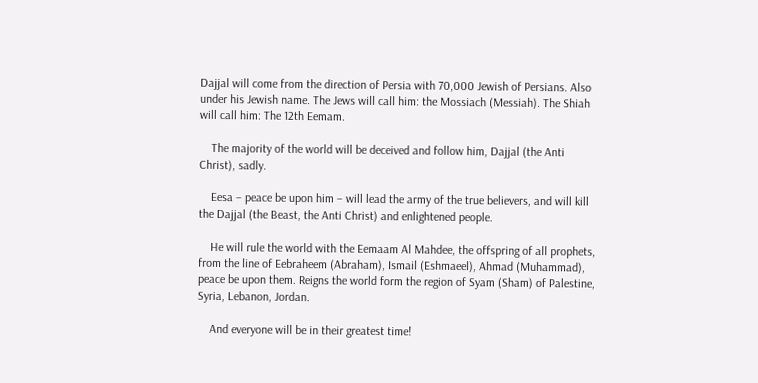Dajjal will come from the direction of Persia with 70,000 Jewish of Persians. Also under his Jewish name. The Jews will call him: the Mossiach (Messiah). The Shiah will call him: The 12th Eemam.

    The majority of the world will be deceived and follow him, Dajjal (the Anti Christ), sadly.

    Eesa – peace be upon him – will lead the army of the true believers, and will kill the Dajjal (the Beast, the Anti Christ) and enlightened people.

    He will rule the world with the Eemaam Al Mahdee, the offspring of all prophets, from the line of Eebraheem (Abraham), Ismail (Eshmaeel), Ahmad (Muhammad), peace be upon them. Reigns the world form the region of Syam (Sham) of Palestine, Syria, Lebanon, Jordan.

    And everyone will be in their greatest time!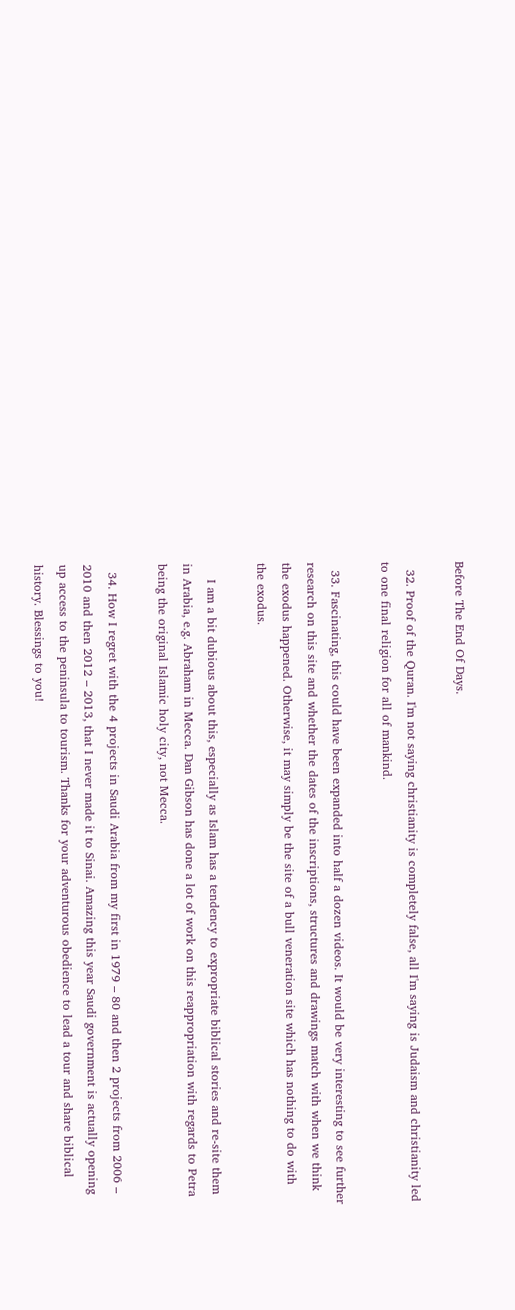Before The End Of Days.

  32. Proof of the Quran. I'm not saying christianity is completely false, all I'm saying is Judaism and christianity led to one final religion for all of mankind.

  33. Fascinating, this could have been expanded into half a dozen videos. It would be very interesting to see further research on this site and whether the dates of the inscriptions, structures and drawings match with when we think the exodus happened. Otherwise, it may simply be the site of a bull veneration site which has nothing to do with the exodus.

    I am a bit dubious about this, especially as Islam has a tendency to expropriate biblical stories and re-site them in Arabia, e.g. Abraham in Mecca. Dan Gibson has done a lot of work on this reappropriation with regards to Petra being the original Islamic holy city, not Mecca.

  34. How I regret with the 4 projects in Saudi Arabia from my first in 1979 – 80 and then 2 projects from 2006 – 2010 and then 2012 – 2013, that I never made it to Sinai. Amazing this year Saudi government is actually opening up access to the peninsula to tourism. Thanks for your adventurous obedience to lead a tour and share biblical history. Blessings to you!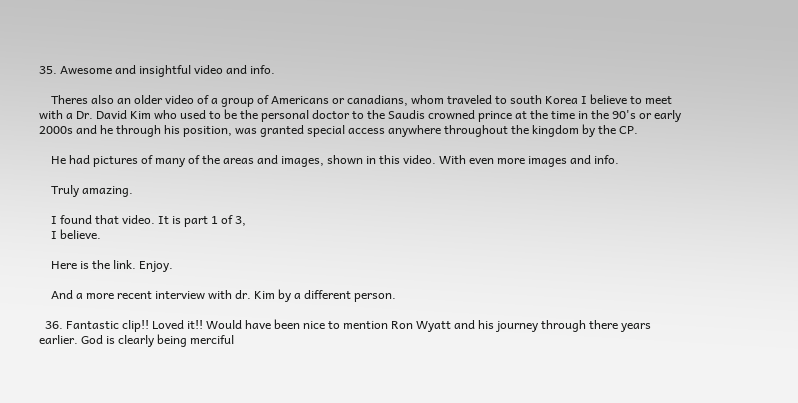35. Awesome and insightful video and info.

    Theres also an older video of a group of Americans or canadians, whom traveled to south Korea I believe to meet with a Dr. David Kim who used to be the personal doctor to the Saudis crowned prince at the time in the 90's or early 2000s and he through his position, was granted special access anywhere throughout the kingdom by the CP.

    He had pictures of many of the areas and images, shown in this video. With even more images and info.

    Truly amazing.

    I found that video. It is part 1 of 3,
    I believe.

    Here is the link. Enjoy.

    And a more recent interview with dr. Kim by a different person.

  36. Fantastic clip!! Loved it!! Would have been nice to mention Ron Wyatt and his journey through there years earlier. God is clearly being merciful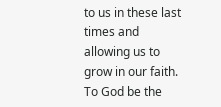to us in these last times and allowing us to grow in our faith. To God be the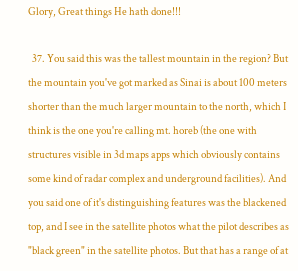Glory, Great things He hath done!!!

  37. You said this was the tallest mountain in the region? But the mountain you've got marked as Sinai is about 100 meters shorter than the much larger mountain to the north, which I think is the one you're calling mt. horeb (the one with structures visible in 3d maps apps which obviously contains some kind of radar complex and underground facilities). And you said one of it's distinguishing features was the blackened top, and I see in the satellite photos what the pilot describes as "black green" in the satellite photos. But that has a range of at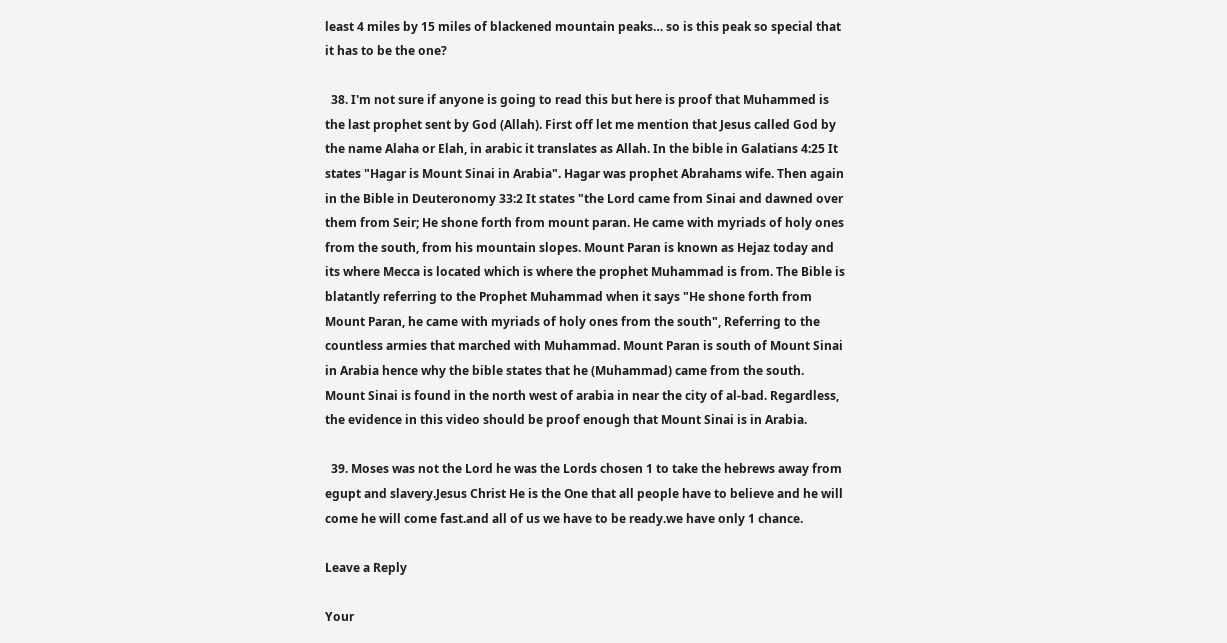least 4 miles by 15 miles of blackened mountain peaks… so is this peak so special that it has to be the one?

  38. I'm not sure if anyone is going to read this but here is proof that Muhammed is the last prophet sent by God (Allah). First off let me mention that Jesus called God by the name Alaha or Elah, in arabic it translates as Allah. In the bible in Galatians 4:25 It states "Hagar is Mount Sinai in Arabia". Hagar was prophet Abrahams wife. Then again in the Bible in Deuteronomy 33:2 It states "the Lord came from Sinai and dawned over them from Seir; He shone forth from mount paran. He came with myriads of holy ones from the south, from his mountain slopes. Mount Paran is known as Hejaz today and its where Mecca is located which is where the prophet Muhammad is from. The Bible is blatantly referring to the Prophet Muhammad when it says "He shone forth from Mount Paran, he came with myriads of holy ones from the south", Referring to the countless armies that marched with Muhammad. Mount Paran is south of Mount Sinai in Arabia hence why the bible states that he (Muhammad) came from the south. Mount Sinai is found in the north west of arabia in near the city of al-bad. Regardless, the evidence in this video should be proof enough that Mount Sinai is in Arabia.

  39. Moses was not the Lord he was the Lords chosen 1 to take the hebrews away from egupt and slavery.Jesus Christ He is the One that all people have to believe and he will come he will come fast.and all of us we have to be ready.we have only 1 chance.

Leave a Reply

Your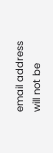email address will not be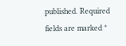published. Required fields are marked *